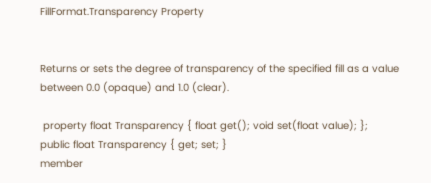FillFormat.Transparency Property


Returns or sets the degree of transparency of the specified fill as a value between 0.0 (opaque) and 1.0 (clear).

 property float Transparency { float get(); void set(float value); };
public float Transparency { get; set; }
member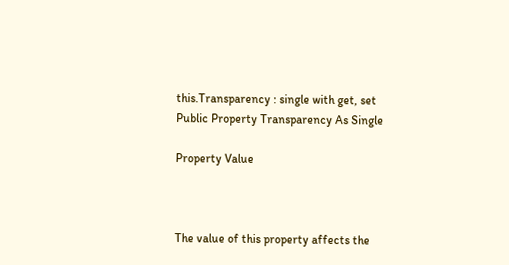this.Transparency : single with get, set
Public Property Transparency As Single

Property Value



The value of this property affects the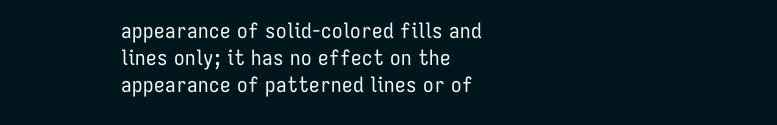appearance of solid-colored fills and lines only; it has no effect on the appearance of patterned lines or of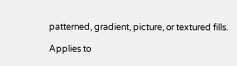patterned, gradient, picture, or textured fills.

Applies to